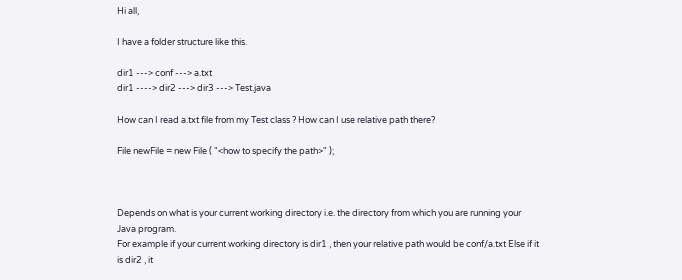Hi all,

I have a folder structure like this.

dir1 ---> conf ---> a.txt
dir1 ----> dir2 ---> dir3 ---> Test.java

How can I read a.txt file from my Test class ? How can I use relative path there?

File newFile = new File ( "<how to specify the path>" );



Depends on what is your current working directory i.e. the directory from which you are running your Java program.
For example if your current working directory is dir1 , then your relative path would be conf/a.txt Else if it is dir2 , it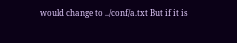would change to ../conf/a.txt But if it is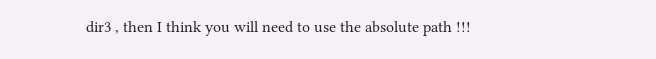dir3 , then I think you will need to use the absolute path !!!